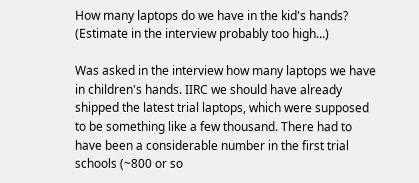How many laptops do we have in the kid's hands? (Estimate in the interview probably too high...)

Was asked in the interview how many laptops we have in children's hands. IIRC we should have already shipped the latest trial laptops, which were supposed to be something like a few thousand. There had to have been a considerable number in the first trial schools (~800 or so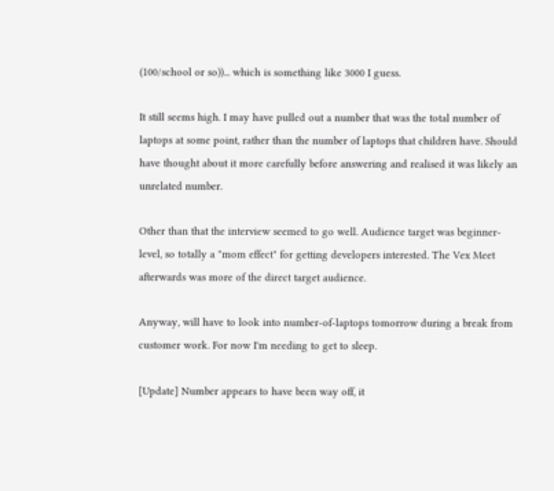(100/school or so))... which is something like 3000 I guess.

It still seems high. I may have pulled out a number that was the total number of laptops at some point, rather than the number of laptops that children have. Should have thought about it more carefully before answering and realised it was likely an unrelated number.

Other than that the interview seemed to go well. Audience target was beginner-level, so totally a "mom effect" for getting developers interested. The Vex Meet afterwards was more of the direct target audience.

Anyway, will have to look into number-of-laptops tomorrow during a break from customer work. For now I'm needing to get to sleep.

[Update] Number appears to have been way off, it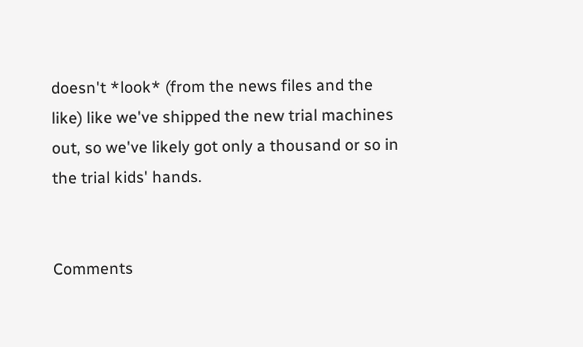doesn't *look* (from the news files and the like) like we've shipped the new trial machines out, so we've likely got only a thousand or so in the trial kids' hands.


Comments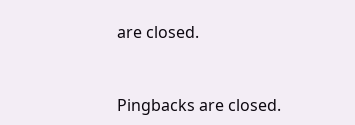are closed.


Pingbacks are closed.